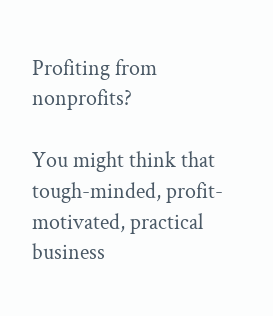Profiting from nonprofits?

You might think that tough-minded, profit-motivated, practical business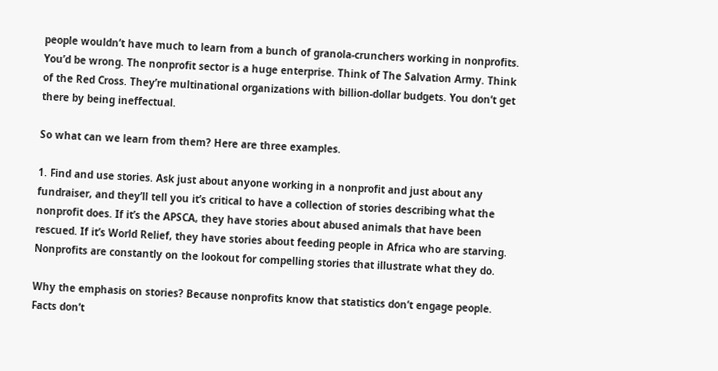people wouldn’t have much to learn from a bunch of granola-crunchers working in nonprofits. You’d be wrong. The nonprofit sector is a huge enterprise. Think of The Salvation Army. Think of the Red Cross. They’re multinational organizations with billion-dollar budgets. You don’t get there by being ineffectual.

So what can we learn from them? Here are three examples.

1. Find and use stories. Ask just about anyone working in a nonprofit and just about any fundraiser, and they’ll tell you it’s critical to have a collection of stories describing what the nonprofit does. If it’s the APSCA, they have stories about abused animals that have been rescued. If it’s World Relief, they have stories about feeding people in Africa who are starving. Nonprofits are constantly on the lookout for compelling stories that illustrate what they do.

Why the emphasis on stories? Because nonprofits know that statistics don’t engage people. Facts don’t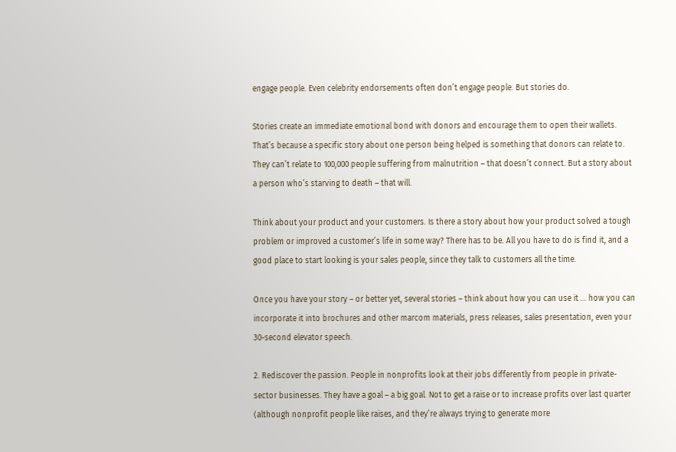engage people. Even celebrity endorsements often don’t engage people. But stories do.

Stories create an immediate emotional bond with donors and encourage them to open their wallets. That’s because a specific story about one person being helped is something that donors can relate to. They can’t relate to 100,000 people suffering from malnutrition – that doesn’t connect. But a story about a person who’s starving to death – that will.

Think about your product and your customers. Is there a story about how your product solved a tough problem or improved a customer’s life in some way? There has to be. All you have to do is find it, and a good place to start looking is your sales people, since they talk to customers all the time.

Once you have your story – or better yet, several stories – think about how you can use it … how you can incorporate it into brochures and other marcom materials, press releases, sales presentation, even your 30-second elevator speech.

2. Rediscover the passion. People in nonprofits look at their jobs differently from people in private-sector businesses. They have a goal – a big goal. Not to get a raise or to increase profits over last quarter (although nonprofit people like raises, and they’re always trying to generate more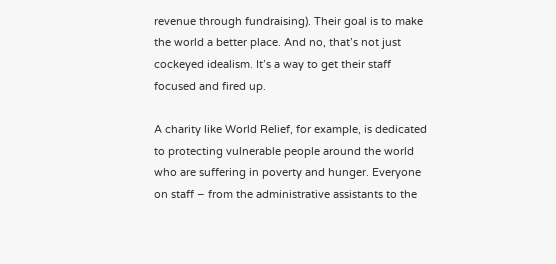revenue through fundraising). Their goal is to make the world a better place. And no, that’s not just cockeyed idealism. It’s a way to get their staff focused and fired up.

A charity like World Relief, for example, is dedicated to protecting vulnerable people around the world who are suffering in poverty and hunger. Everyone on staff – from the administrative assistants to the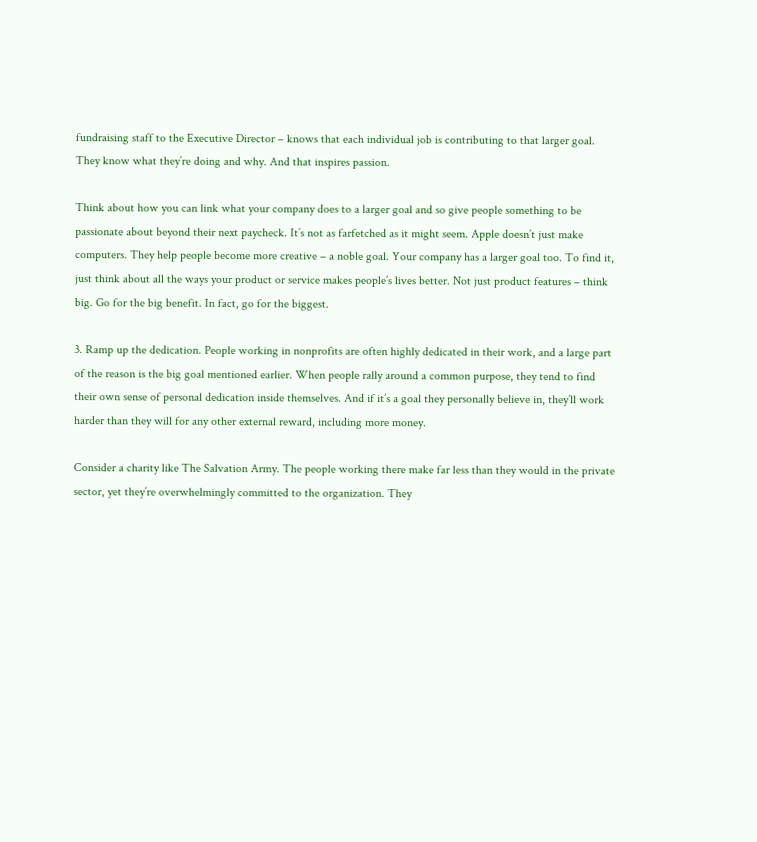fundraising staff to the Executive Director – knows that each individual job is contributing to that larger goal. They know what they’re doing and why. And that inspires passion.

Think about how you can link what your company does to a larger goal and so give people something to be passionate about beyond their next paycheck. It’s not as farfetched as it might seem. Apple doesn’t just make computers. They help people become more creative – a noble goal. Your company has a larger goal too. To find it, just think about all the ways your product or service makes people’s lives better. Not just product features – think big. Go for the big benefit. In fact, go for the biggest.

3. Ramp up the dedication. People working in nonprofits are often highly dedicated in their work, and a large part of the reason is the big goal mentioned earlier. When people rally around a common purpose, they tend to find their own sense of personal dedication inside themselves. And if it’s a goal they personally believe in, they’ll work harder than they will for any other external reward, including more money.

Consider a charity like The Salvation Army. The people working there make far less than they would in the private sector, yet they’re overwhelmingly committed to the organization. They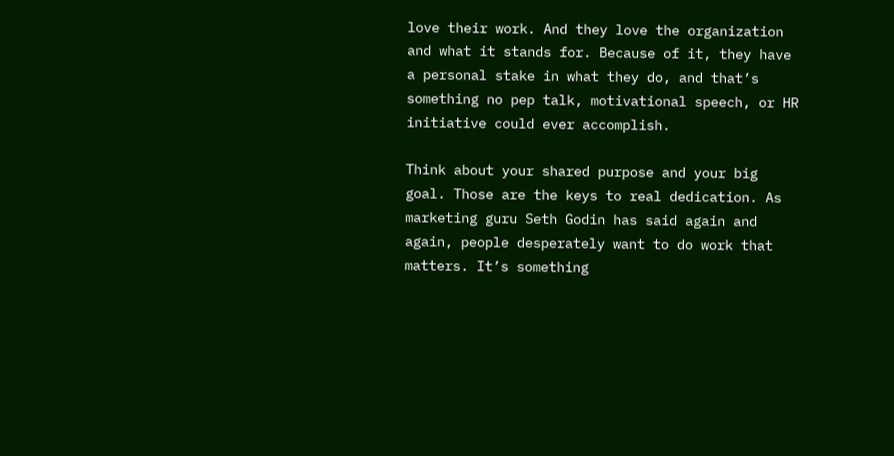love their work. And they love the organization and what it stands for. Because of it, they have a personal stake in what they do, and that’s something no pep talk, motivational speech, or HR initiative could ever accomplish.

Think about your shared purpose and your big goal. Those are the keys to real dedication. As marketing guru Seth Godin has said again and again, people desperately want to do work that matters. It’s something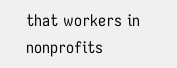that workers in nonprofits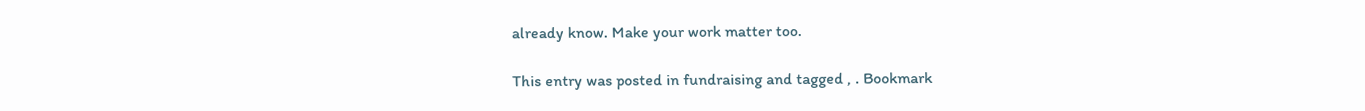already know. Make your work matter too.

This entry was posted in fundraising and tagged , . Bookmark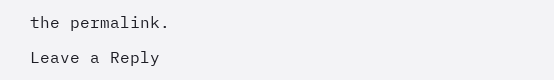the permalink.

Leave a Reply